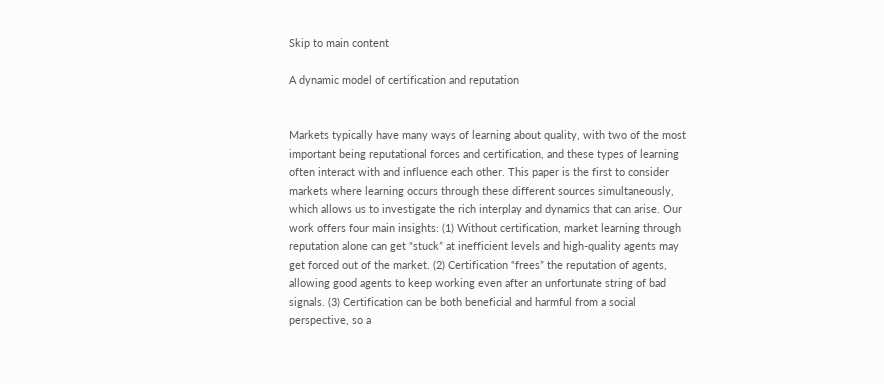Skip to main content

A dynamic model of certification and reputation


Markets typically have many ways of learning about quality, with two of the most important being reputational forces and certification, and these types of learning often interact with and influence each other. This paper is the first to consider markets where learning occurs through these different sources simultaneously, which allows us to investigate the rich interplay and dynamics that can arise. Our work offers four main insights: (1) Without certification, market learning through reputation alone can get “stuck” at inefficient levels and high-quality agents may get forced out of the market. (2) Certification “frees” the reputation of agents, allowing good agents to keep working even after an unfortunate string of bad signals. (3) Certification can be both beneficial and harmful from a social perspective, so a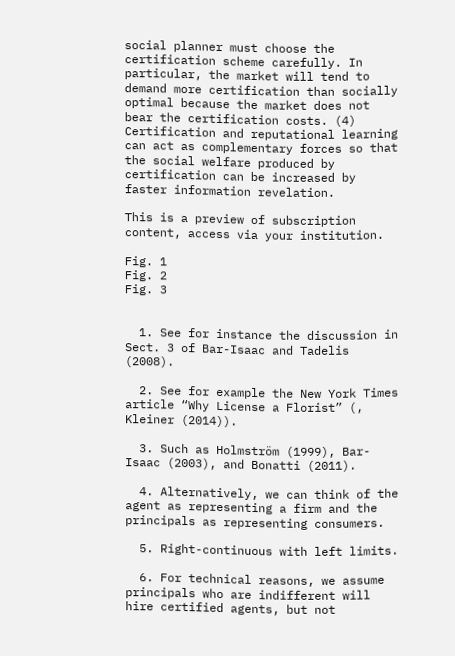social planner must choose the certification scheme carefully. In particular, the market will tend to demand more certification than socially optimal because the market does not bear the certification costs. (4) Certification and reputational learning can act as complementary forces so that the social welfare produced by certification can be increased by faster information revelation.

This is a preview of subscription content, access via your institution.

Fig. 1
Fig. 2
Fig. 3


  1. See for instance the discussion in Sect. 3 of Bar-Isaac and Tadelis (2008).

  2. See for example the New York Times article “Why License a Florist” (, Kleiner (2014)).

  3. Such as Holmström (1999), Bar-Isaac (2003), and Bonatti (2011).

  4. Alternatively, we can think of the agent as representing a firm and the principals as representing consumers.

  5. Right-continuous with left limits.

  6. For technical reasons, we assume principals who are indifferent will hire certified agents, but not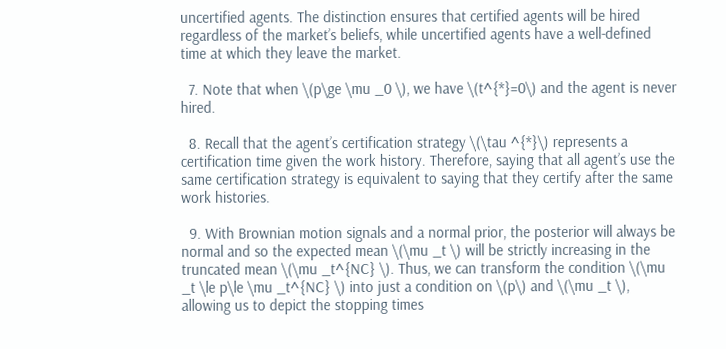uncertified agents. The distinction ensures that certified agents will be hired regardless of the market’s beliefs, while uncertified agents have a well-defined time at which they leave the market.

  7. Note that when \(p\ge \mu _0 \), we have \(t^{*}=0\) and the agent is never hired.

  8. Recall that the agent’s certification strategy \(\tau ^{*}\) represents a certification time given the work history. Therefore, saying that all agent’s use the same certification strategy is equivalent to saying that they certify after the same work histories.

  9. With Brownian motion signals and a normal prior, the posterior will always be normal and so the expected mean \(\mu _t \) will be strictly increasing in the truncated mean \(\mu _t^{NC} \). Thus, we can transform the condition \(\mu _t \le p\le \mu _t^{NC} \) into just a condition on \(p\) and \(\mu _t \), allowing us to depict the stopping times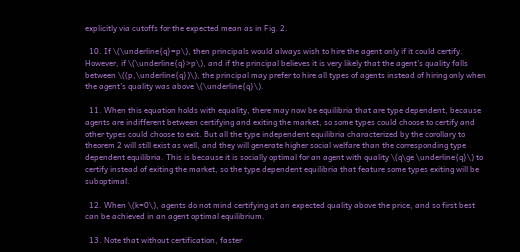explicitly via cutoffs for the expected mean as in Fig. 2.

  10. If \(\underline{q}=p\), then principals would always wish to hire the agent only if it could certify. However, if \(\underline{q}>p\), and if the principal believes it is very likely that the agent’s quality falls between \((p,\underline{q})\), the principal may prefer to hire all types of agents instead of hiring only when the agent’s quality was above \(\underline{q}\).

  11. When this equation holds with equality, there may now be equilibria that are type dependent, because agents are indifferent between certifying and exiting the market, so some types could choose to certify and other types could choose to exit. But all the type independent equilibria characterized by the corollary to theorem 2 will still exist as well, and they will generate higher social welfare than the corresponding type dependent equilibria. This is because it is socially optimal for an agent with quality \(q\ge \underline{q}\) to certify instead of exiting the market, so the type dependent equilibria that feature some types exiting will be suboptimal.

  12. When \(k=0\), agents do not mind certifying at an expected quality above the price, and so first best can be achieved in an agent optimal equilibrium.

  13. Note that without certification, faster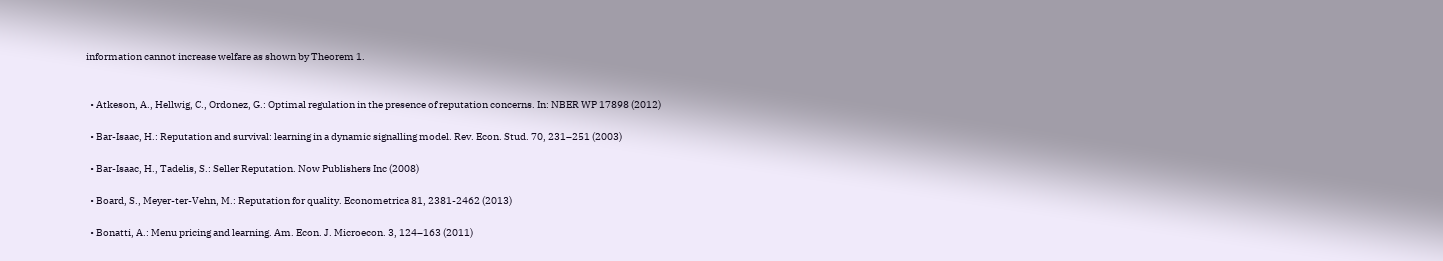information cannot increase welfare as shown by Theorem 1.


  • Atkeson, A., Hellwig, C., Ordonez, G.: Optimal regulation in the presence of reputation concerns. In: NBER WP 17898 (2012)

  • Bar-Isaac, H.: Reputation and survival: learning in a dynamic signalling model. Rev. Econ. Stud. 70, 231–251 (2003)

  • Bar-Isaac, H., Tadelis, S.: Seller Reputation. Now Publishers Inc (2008)

  • Board, S., Meyer-ter-Vehn, M.: Reputation for quality. Econometrica 81, 2381-2462 (2013)

  • Bonatti, A.: Menu pricing and learning. Am. Econ. J. Microecon. 3, 124–163 (2011)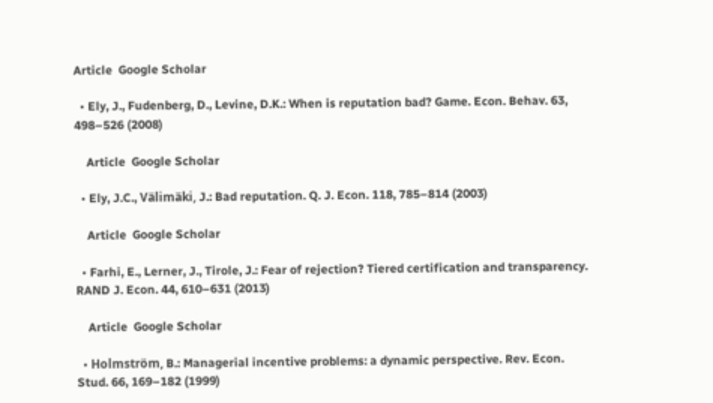Article  Google Scholar

  • Ely, J., Fudenberg, D., Levine, D.K.: When is reputation bad? Game. Econ. Behav. 63, 498–526 (2008)

    Article  Google Scholar

  • Ely, J.C., Välimäki, J.: Bad reputation. Q. J. Econ. 118, 785–814 (2003)

    Article  Google Scholar

  • Farhi, E., Lerner, J., Tirole, J.: Fear of rejection? Tiered certification and transparency. RAND J. Econ. 44, 610–631 (2013)

    Article  Google Scholar

  • Holmström, B.: Managerial incentive problems: a dynamic perspective. Rev. Econ. Stud. 66, 169–182 (1999)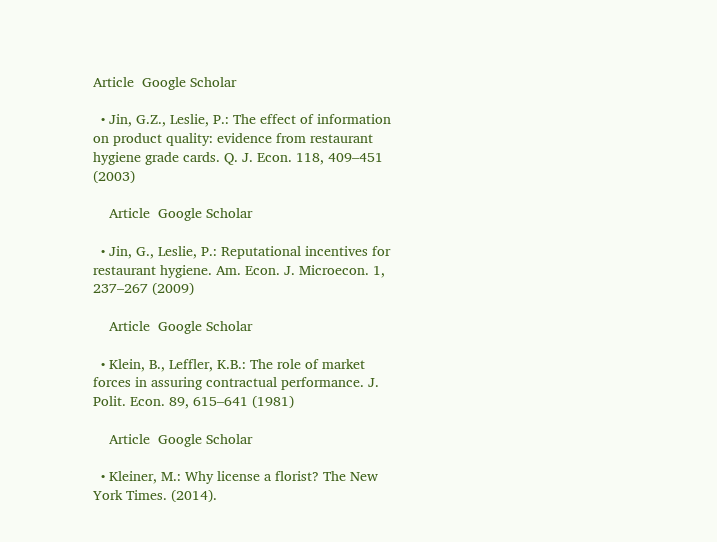Article  Google Scholar

  • Jin, G.Z., Leslie, P.: The effect of information on product quality: evidence from restaurant hygiene grade cards. Q. J. Econ. 118, 409–451 (2003)

    Article  Google Scholar

  • Jin, G., Leslie, P.: Reputational incentives for restaurant hygiene. Am. Econ. J. Microecon. 1, 237–267 (2009)

    Article  Google Scholar

  • Klein, B., Leffler, K.B.: The role of market forces in assuring contractual performance. J. Polit. Econ. 89, 615–641 (1981)

    Article  Google Scholar

  • Kleiner, M.: Why license a florist? The New York Times. (2014).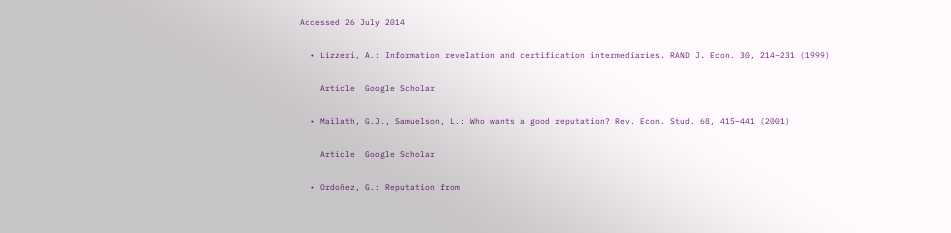Accessed 26 July 2014

  • Lizzeri, A.: Information revelation and certification intermediaries. RAND J. Econ. 30, 214–231 (1999)

    Article  Google Scholar

  • Mailath, G.J., Samuelson, L.: Who wants a good reputation? Rev. Econ. Stud. 68, 415–441 (2001)

    Article  Google Scholar

  • Ordoñez, G.: Reputation from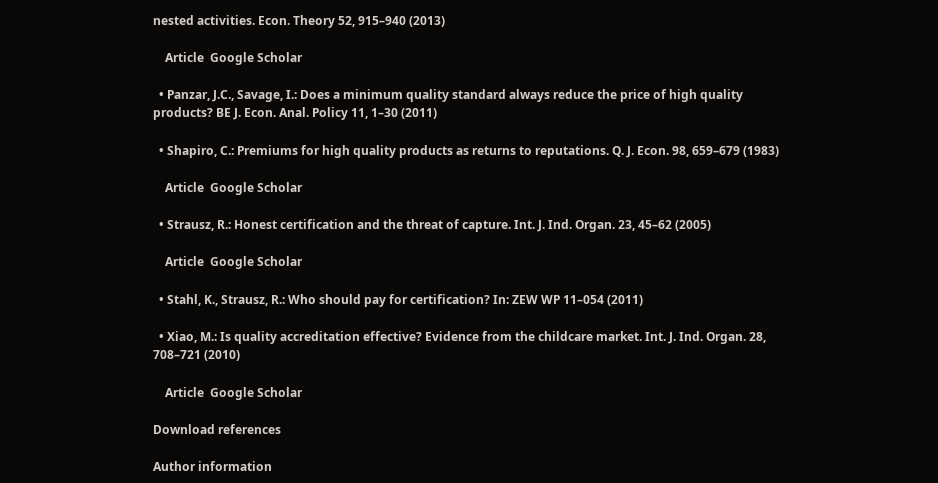nested activities. Econ. Theory 52, 915–940 (2013)

    Article  Google Scholar

  • Panzar, J.C., Savage, I.: Does a minimum quality standard always reduce the price of high quality products? BE J. Econ. Anal. Policy 11, 1–30 (2011)

  • Shapiro, C.: Premiums for high quality products as returns to reputations. Q. J. Econ. 98, 659–679 (1983)

    Article  Google Scholar

  • Strausz, R.: Honest certification and the threat of capture. Int. J. Ind. Organ. 23, 45–62 (2005)

    Article  Google Scholar

  • Stahl, K., Strausz, R.: Who should pay for certification? In: ZEW WP 11–054 (2011)

  • Xiao, M.: Is quality accreditation effective? Evidence from the childcare market. Int. J. Ind. Organ. 28, 708–721 (2010)

    Article  Google Scholar

Download references

Author information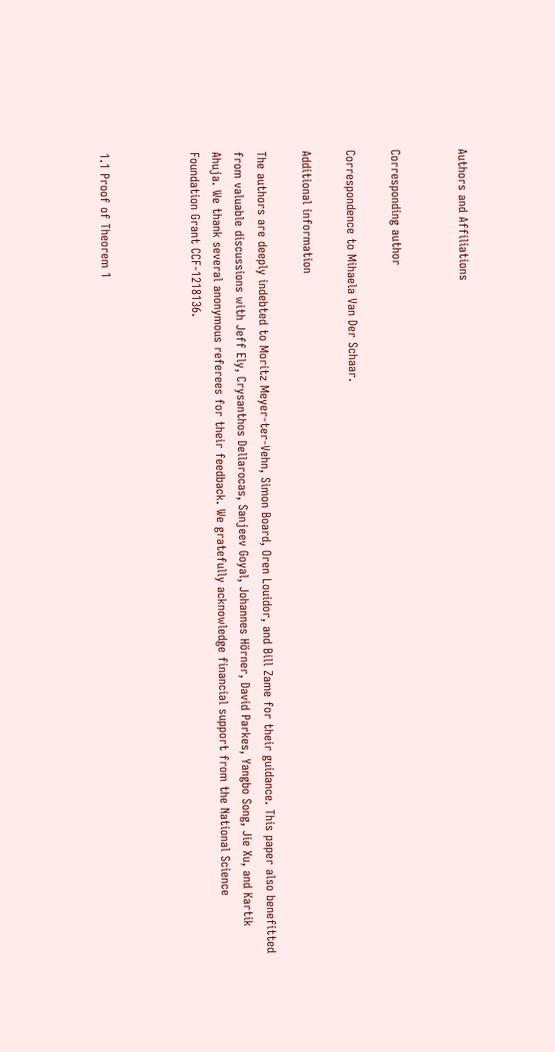Authors and Affiliations


Corresponding author

Correspondence to Mihaela Van Der Schaar.

Additional information

The authors are deeply indebted to Moritz Meyer-ter-Vehn, Simon Board, Oren Louidor, and Bill Zame for their guidance. This paper also benefitted from valuable discussions with Jeff Ely, Crysanthos Dellarocas, Sanjeev Goyal, Johannes Hörner, David Parkes, Yangbo Song, Jie Xu, and Kartik Ahuja. We thank several anonymous referees for their feedback. We gratefully acknowledge financial support from the National Science Foundation Grant CCF-1218136.



1.1 Proof of Theorem 1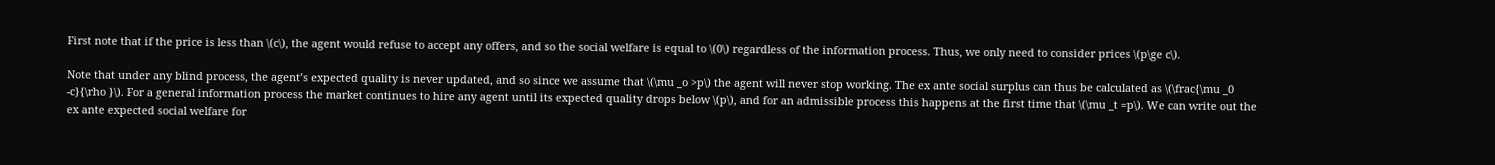First note that if the price is less than \(c\), the agent would refuse to accept any offers, and so the social welfare is equal to \(0\) regardless of the information process. Thus, we only need to consider prices \(p\ge c\).

Note that under any blind process, the agent’s expected quality is never updated, and so since we assume that \(\mu _o >p\) the agent will never stop working. The ex ante social surplus can thus be calculated as \(\frac{\mu _0 -c}{\rho }\). For a general information process the market continues to hire any agent until its expected quality drops below \(p\), and for an admissible process this happens at the first time that \(\mu _t =p\). We can write out the ex ante expected social welfare for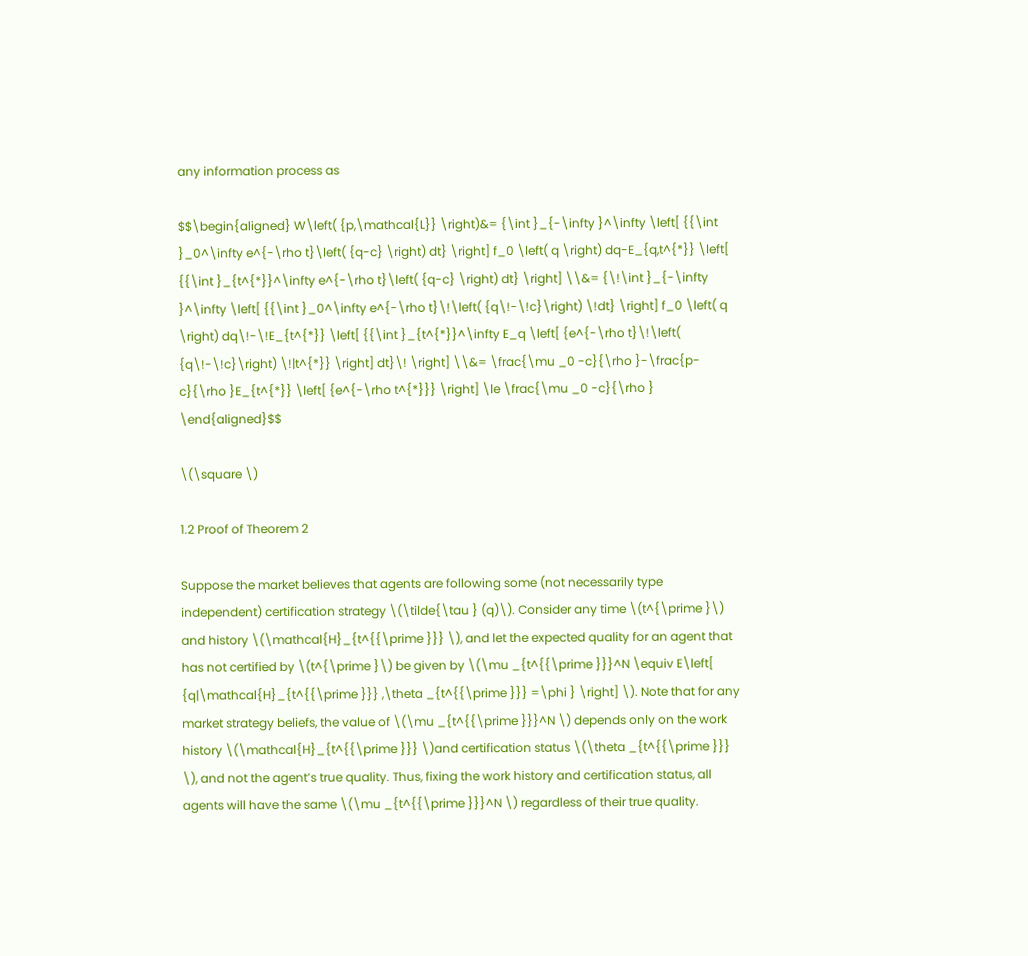any information process as

$$\begin{aligned} W\left( {p,\mathcal{L}} \right)&= {\int }_{-\infty }^\infty \left[ {{\int }_0^\infty e^{-\rho t}\left( {q-c} \right) dt} \right] f_0 \left( q \right) dq-E_{q,t^{*}} \left[ {{\int }_{t^{*}}^\infty e^{-\rho t}\left( {q-c} \right) dt} \right] \\&= {\!\int }_{-\infty }^\infty \left[ {{\int }_0^\infty e^{-\rho t}\!\left( {q\!-\!c}\right) \!dt} \right] f_0 \left( q \right) dq\!-\!E_{t^{*}} \left[ {{\int }_{t^{*}}^\infty E_q \left[ {e^{-\rho t}\!\left( {q\!-\!c}\right) \!|t^{*}} \right] dt}\! \right] \\&= \frac{\mu _0 -c}{\rho }-\frac{p-c}{\rho }E_{t^{*}} \left[ {e^{-\rho t^{*}}} \right] \le \frac{\mu _0 -c}{\rho } \end{aligned}$$

\(\square \)

1.2 Proof of Theorem 2

Suppose the market believes that agents are following some (not necessarily type independent) certification strategy \(\tilde{\tau } (q)\). Consider any time \(t^{\prime }\) and history \(\mathcal{H}_{t^{{\prime }}} \), and let the expected quality for an agent that has not certified by \(t^{\prime }\) be given by \(\mu _{t^{{\prime }}}^N \equiv E\left[ {q|\mathcal{H}_{t^{{\prime }}} ,\theta _{t^{{\prime }}} =\phi } \right] \). Note that for any market strategy beliefs, the value of \(\mu _{t^{{\prime }}}^N \) depends only on the work history \(\mathcal{H}_{t^{{\prime }}} \)and certification status \(\theta _{t^{{\prime }}} \), and not the agent’s true quality. Thus, fixing the work history and certification status, all agents will have the same \(\mu _{t^{{\prime }}}^N \) regardless of their true quality.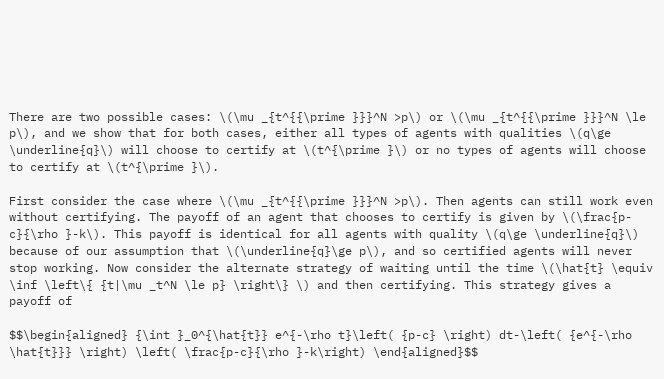There are two possible cases: \(\mu _{t^{{\prime }}}^N >p\) or \(\mu _{t^{{\prime }}}^N \le p\), and we show that for both cases, either all types of agents with qualities \(q\ge \underline{q}\) will choose to certify at \(t^{\prime }\) or no types of agents will choose to certify at \(t^{\prime }\).

First consider the case where \(\mu _{t^{{\prime }}}^N >p\). Then agents can still work even without certifying. The payoff of an agent that chooses to certify is given by \(\frac{p-c}{\rho }-k\). This payoff is identical for all agents with quality \(q\ge \underline{q}\) because of our assumption that \(\underline{q}\ge p\), and so certified agents will never stop working. Now consider the alternate strategy of waiting until the time \(\hat{t} \equiv \inf \left\{ {t|\mu _t^N \le p} \right\} \) and then certifying. This strategy gives a payoff of

$$\begin{aligned} {\int }_0^{\hat{t}} e^{-\rho t}\left( {p-c} \right) dt-\left( {e^{-\rho \hat{t}}} \right) \left( \frac{p-c}{\rho }-k\right) \end{aligned}$$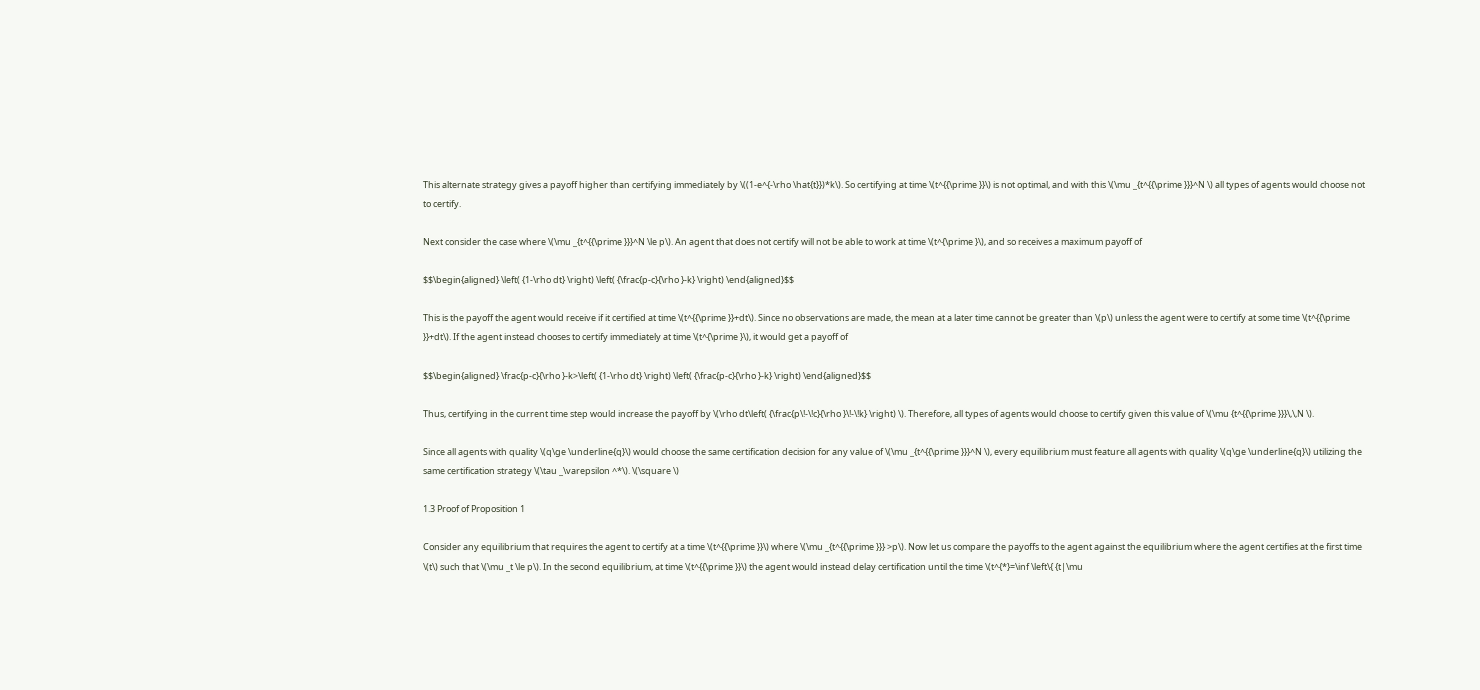This alternate strategy gives a payoff higher than certifying immediately by \((1-e^{-\rho \hat{t}})*k\). So certifying at time \(t^{{\prime }}\) is not optimal, and with this \(\mu _{t^{{\prime }}}^N \) all types of agents would choose not to certify.

Next consider the case where \(\mu _{t^{{\prime }}}^N \le p\). An agent that does not certify will not be able to work at time \(t^{\prime }\), and so receives a maximum payoff of

$$\begin{aligned} \left( {1-\rho dt} \right) \left( {\frac{p-c}{\rho }-k} \right) \end{aligned}$$

This is the payoff the agent would receive if it certified at time \(t^{{\prime }}+dt\). Since no observations are made, the mean at a later time cannot be greater than \(p\) unless the agent were to certify at some time \(t^{{\prime }}+dt\). If the agent instead chooses to certify immediately at time \(t^{\prime }\), it would get a payoff of

$$\begin{aligned} \frac{p-c}{\rho }-k>\left( {1-\rho dt} \right) \left( {\frac{p-c}{\rho }-k} \right) \end{aligned}$$

Thus, certifying in the current time step would increase the payoff by \(\rho dt\left( {\frac{p\!-\!c}{\rho }\!-\!k} \right) \). Therefore, all types of agents would choose to certify given this value of \(\mu {t^{{\prime }}}\,\,N \).

Since all agents with quality \(q\ge \underline{q}\) would choose the same certification decision for any value of \(\mu _{t^{{\prime }}}^N \), every equilibrium must feature all agents with quality \(q\ge \underline{q}\) utilizing the same certification strategy \(\tau _\varepsilon ^*\). \(\square \)

1.3 Proof of Proposition 1

Consider any equilibrium that requires the agent to certify at a time \(t^{{\prime }}\) where \(\mu _{t^{{\prime }}} >p\). Now let us compare the payoffs to the agent against the equilibrium where the agent certifies at the first time \(t\) such that \(\mu _t \le p\). In the second equilibrium, at time \(t^{{\prime }}\) the agent would instead delay certification until the time \(t^{*}=\inf \left\{ {t|\mu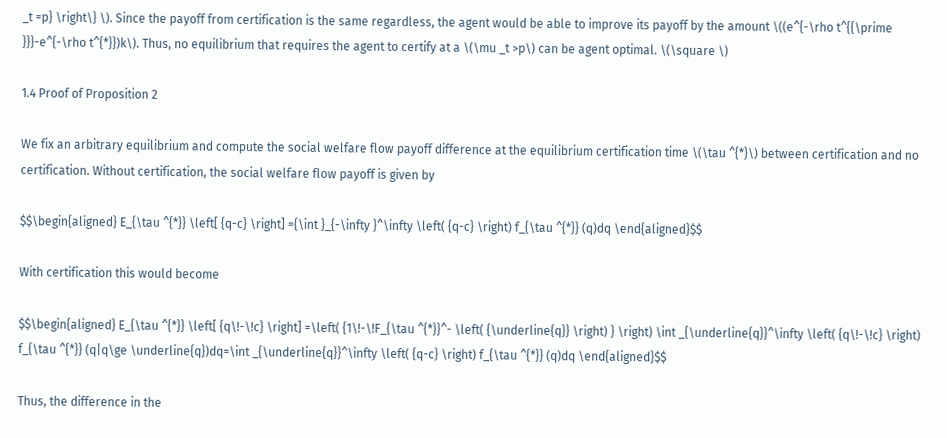_t =p} \right\} \). Since the payoff from certification is the same regardless, the agent would be able to improve its payoff by the amount \((e^{-\rho t^{{\prime }}}-e^{-\rho t^{*}})k\). Thus, no equilibrium that requires the agent to certify at a \(\mu _t >p\) can be agent optimal. \(\square \)

1.4 Proof of Proposition 2

We fix an arbitrary equilibrium and compute the social welfare flow payoff difference at the equilibrium certification time \(\tau ^{*}\) between certification and no certification. Without certification, the social welfare flow payoff is given by

$$\begin{aligned} E_{\tau ^{*}} \left[ {q-c} \right] ={\int }_{-\infty }^\infty \left( {q-c} \right) f_{\tau ^{*}} (q)dq \end{aligned}$$

With certification this would become

$$\begin{aligned} E_{\tau ^{*}} \left[ {q\!-\!c} \right] =\left( {1\!-\!F_{\tau ^{*}}^- \left( {\underline{q}} \right) } \right) \int _{\underline{q}}^\infty \left( {q\!-\!c} \right) f_{\tau ^{*}} (q|q\ge \underline{q})dq=\int _{\underline{q}}^\infty \left( {q-c} \right) f_{\tau ^{*}} (q)dq \end{aligned}$$

Thus, the difference in the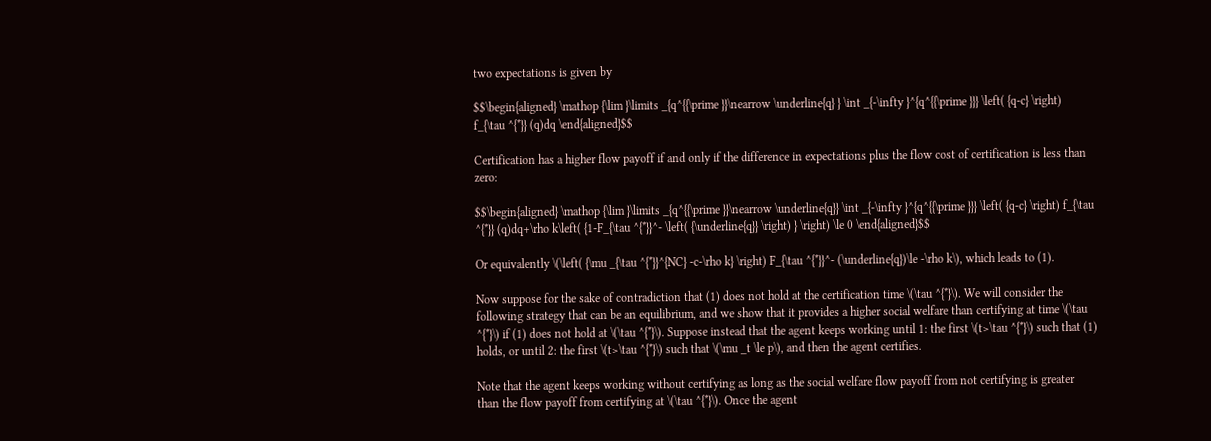two expectations is given by

$$\begin{aligned} \mathop {\lim }\limits _{q^{{\prime }}\nearrow \underline{q} } \int _{-\infty }^{q^{{\prime }}} \left( {q-c} \right) f_{\tau ^{*}} (q)dq \end{aligned}$$

Certification has a higher flow payoff if and only if the difference in expectations plus the flow cost of certification is less than zero:

$$\begin{aligned} \mathop {\lim }\limits _{q^{{\prime }}\nearrow \underline{q}} \int _{-\infty }^{q^{{\prime }}} \left( {q-c} \right) f_{\tau ^{*}} (q)dq+\rho k\left( {1-F_{\tau ^{*}}^- \left( {\underline{q}} \right) } \right) \le 0 \end{aligned}$$

Or equivalently \(\left( {\mu _{\tau ^{*}}^{NC} -c-\rho k} \right) F_{\tau ^{*}}^- (\underline{q})\le -\rho k\), which leads to (1).

Now suppose for the sake of contradiction that (1) does not hold at the certification time \(\tau ^{*}\). We will consider the following strategy that can be an equilibrium, and we show that it provides a higher social welfare than certifying at time \(\tau ^{*}\) if (1) does not hold at \(\tau ^{*}\). Suppose instead that the agent keeps working until 1: the first \(t>\tau ^{*}\) such that (1) holds, or until 2: the first \(t>\tau ^{*}\) such that \(\mu _t \le p\), and then the agent certifies.

Note that the agent keeps working without certifying as long as the social welfare flow payoff from not certifying is greater than the flow payoff from certifying at \(\tau ^{*}\). Once the agent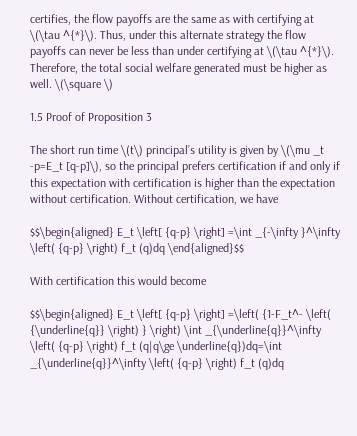certifies, the flow payoffs are the same as with certifying at \(\tau ^{*}\). Thus, under this alternate strategy the flow payoffs can never be less than under certifying at \(\tau ^{*}\). Therefore, the total social welfare generated must be higher as well. \(\square \)

1.5 Proof of Proposition 3

The short run time \(t\) principal’s utility is given by \(\mu _t -p=E_t [q-p]\), so the principal prefers certification if and only if this expectation with certification is higher than the expectation without certification. Without certification, we have

$$\begin{aligned} E_t \left[ {q-p} \right] =\int _{-\infty }^\infty \left( {q-p} \right) f_t (q)dq \end{aligned}$$

With certification this would become

$$\begin{aligned} E_t \left[ {q-p} \right] =\left( {1-F_t^- \left( {\underline{q}} \right) } \right) \int _{\underline{q}}^\infty \left( {q-p} \right) f_t (q|q\ge \underline{q})dq=\int _{\underline{q}}^\infty \left( {q-p} \right) f_t (q)dq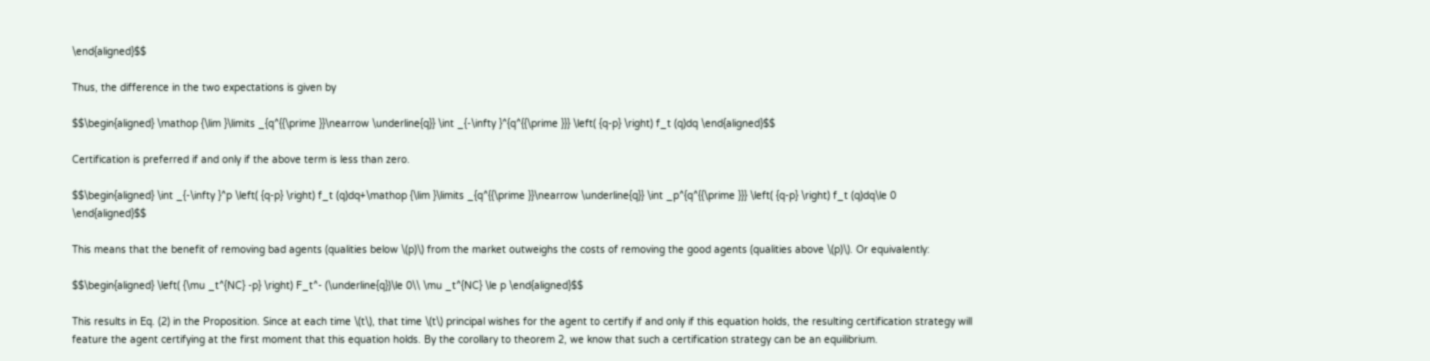\end{aligned}$$

Thus, the difference in the two expectations is given by

$$\begin{aligned} \mathop {\lim }\limits _{q^{{\prime }}\nearrow \underline{q}} \int _{-\infty }^{q^{{\prime }}} \left( {q-p} \right) f_t (q)dq \end{aligned}$$

Certification is preferred if and only if the above term is less than zero.

$$\begin{aligned} \int _{-\infty }^p \left( {q-p} \right) f_t (q)dq+\mathop {\lim }\limits _{q^{{\prime }}\nearrow \underline{q}} \int _p^{q^{{\prime }}} \left( {q-p} \right) f_t (q)dq\le 0 \end{aligned}$$

This means that the benefit of removing bad agents (qualities below \(p)\) from the market outweighs the costs of removing the good agents (qualities above \(p)\). Or equivalently:

$$\begin{aligned} \left( {\mu _t^{NC} -p} \right) F_t^- (\underline{q})\le 0\\ \mu _t^{NC} \le p \end{aligned}$$

This results in Eq. (2) in the Proposition. Since at each time \(t\), that time \(t\) principal wishes for the agent to certify if and only if this equation holds, the resulting certification strategy will feature the agent certifying at the first moment that this equation holds. By the corollary to theorem 2, we know that such a certification strategy can be an equilibrium.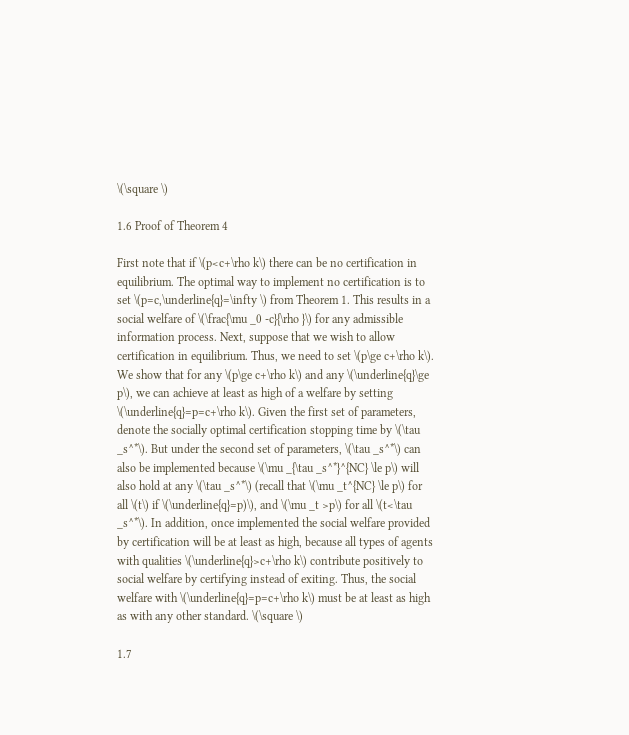\(\square \)

1.6 Proof of Theorem 4

First note that if \(p<c+\rho k\) there can be no certification in equilibrium. The optimal way to implement no certification is to set \(p=c,\underline{q}=\infty \) from Theorem 1. This results in a social welfare of \(\frac{\mu _0 -c}{\rho }\) for any admissible information process. Next, suppose that we wish to allow certification in equilibrium. Thus, we need to set \(p\ge c+\rho k\). We show that for any \(p\ge c+\rho k\) and any \(\underline{q}\ge p\), we can achieve at least as high of a welfare by setting \(\underline{q}=p=c+\rho k\). Given the first set of parameters, denote the socially optimal certification stopping time by \(\tau _s^*\). But under the second set of parameters, \(\tau _s^*\) can also be implemented because \(\mu _{\tau _s^*}^{NC} \le p\) will also hold at any \(\tau _s^*\) (recall that \(\mu _t^{NC} \le p\) for all \(t\) if \(\underline{q}=p)\), and \(\mu _t >p\) for all \(t<\tau _s^*\). In addition, once implemented the social welfare provided by certification will be at least as high, because all types of agents with qualities \(\underline{q}>c+\rho k\) contribute positively to social welfare by certifying instead of exiting. Thus, the social welfare with \(\underline{q}=p=c+\rho k\) must be at least as high as with any other standard. \(\square \)

1.7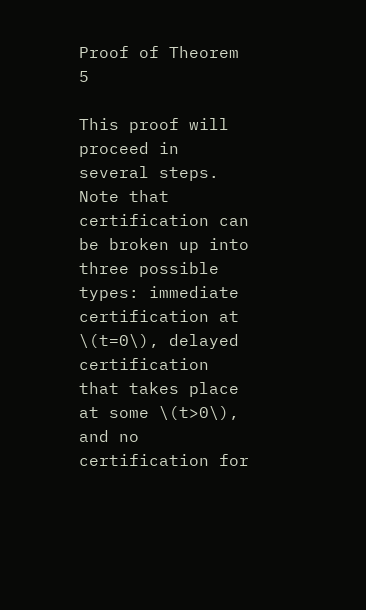Proof of Theorem 5

This proof will proceed in several steps. Note that certification can be broken up into three possible types: immediate certification at \(t=0\), delayed certification that takes place at some \(t>0\), and no certification for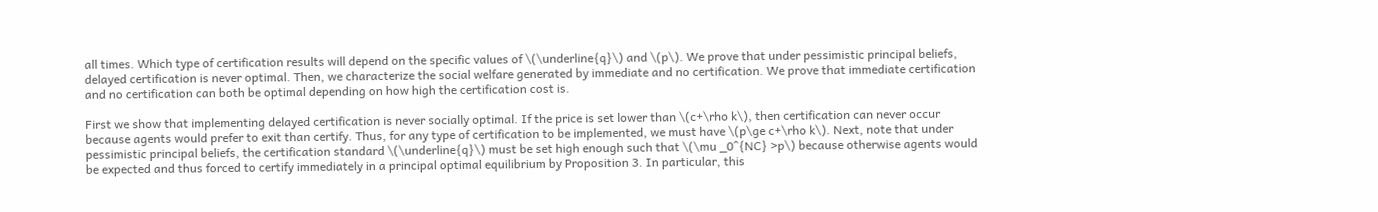all times. Which type of certification results will depend on the specific values of \(\underline{q}\) and \(p\). We prove that under pessimistic principal beliefs, delayed certification is never optimal. Then, we characterize the social welfare generated by immediate and no certification. We prove that immediate certification and no certification can both be optimal depending on how high the certification cost is.

First we show that implementing delayed certification is never socially optimal. If the price is set lower than \(c+\rho k\), then certification can never occur because agents would prefer to exit than certify. Thus, for any type of certification to be implemented, we must have \(p\ge c+\rho k\). Next, note that under pessimistic principal beliefs, the certification standard \(\underline{q}\) must be set high enough such that \(\mu _0^{NC} >p\) because otherwise agents would be expected and thus forced to certify immediately in a principal optimal equilibrium by Proposition 3. In particular, this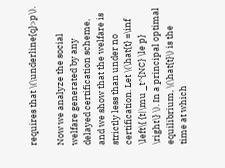requires that \(\underline{q}>p\).

Now we analyze the social welfare generated by any delayed certification scheme, and we show that the welfare is strictly less than under no certification. Let \(\hat{t} =\inf \left\{ {t|\mu _t^{NC} \le p} \right\} \). In a principal optimal equilibrium, \(\hat{t}\) is the time at which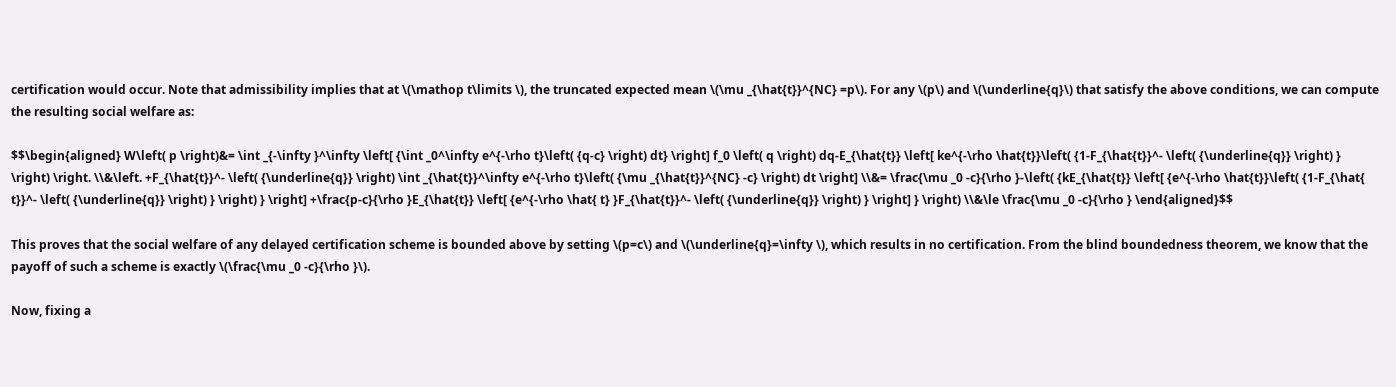certification would occur. Note that admissibility implies that at \(\mathop t\limits \), the truncated expected mean \(\mu _{\hat{t}}^{NC} =p\). For any \(p\) and \(\underline{q}\) that satisfy the above conditions, we can compute the resulting social welfare as:

$$\begin{aligned} W\left( p \right)&= \int _{-\infty }^\infty \left[ {\int _0^\infty e^{-\rho t}\left( {q-c} \right) dt} \right] f_0 \left( q \right) dq-E_{\hat{t}} \left[ ke^{-\rho \hat{t}}\left( {1-F_{\hat{t}}^- \left( {\underline{q}} \right) } \right) \right. \\&\left. +F_{\hat{t}}^- \left( {\underline{q}} \right) \int _{\hat{t}}^\infty e^{-\rho t}\left( {\mu _{\hat{t}}^{NC} -c} \right) dt \right] \\&= \frac{\mu _0 -c}{\rho }-\left( {kE_{\hat{t}} \left[ {e^{-\rho \hat{t}}\left( {1-F_{\hat{ t}}^- \left( {\underline{q}} \right) } \right) } \right] +\frac{p-c}{\rho }E_{\hat{t}} \left[ {e^{-\rho \hat{ t} }F_{\hat{t}}^- \left( {\underline{q}} \right) } \right] } \right) \\&\le \frac{\mu _0 -c}{\rho } \end{aligned}$$

This proves that the social welfare of any delayed certification scheme is bounded above by setting \(p=c\) and \(\underline{q}=\infty \), which results in no certification. From the blind boundedness theorem, we know that the payoff of such a scheme is exactly \(\frac{\mu _0 -c}{\rho }\).

Now, fixing a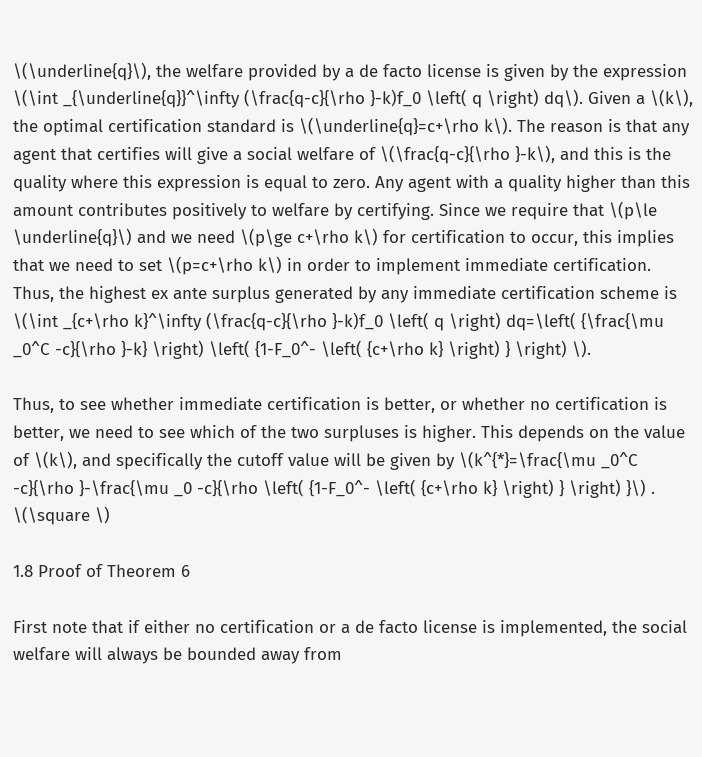\(\underline{q}\), the welfare provided by a de facto license is given by the expression \(\int _{\underline{q}}^\infty (\frac{q-c}{\rho }-k)f_0 \left( q \right) dq\). Given a \(k\), the optimal certification standard is \(\underline{q}=c+\rho k\). The reason is that any agent that certifies will give a social welfare of \(\frac{q-c}{\rho }-k\), and this is the quality where this expression is equal to zero. Any agent with a quality higher than this amount contributes positively to welfare by certifying. Since we require that \(p\le \underline{q}\) and we need \(p\ge c+\rho k\) for certification to occur, this implies that we need to set \(p=c+\rho k\) in order to implement immediate certification. Thus, the highest ex ante surplus generated by any immediate certification scheme is \(\int _{c+\rho k}^\infty (\frac{q-c}{\rho }-k)f_0 \left( q \right) dq=\left( {\frac{\mu _0^C -c}{\rho }-k} \right) \left( {1-F_0^- \left( {c+\rho k} \right) } \right) \).

Thus, to see whether immediate certification is better, or whether no certification is better, we need to see which of the two surpluses is higher. This depends on the value of \(k\), and specifically the cutoff value will be given by \(k^{*}=\frac{\mu _0^C -c}{\rho }-\frac{\mu _0 -c}{\rho \left( {1-F_0^- \left( {c+\rho k} \right) } \right) }\) . \(\square \)

1.8 Proof of Theorem 6

First note that if either no certification or a de facto license is implemented, the social welfare will always be bounded away from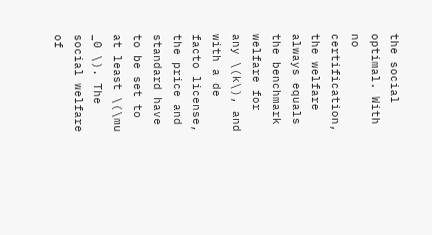the social optimal. With no certification, the welfare always equals the benchmark welfare for any \(k\), and with a de facto license, the price and standard have to be set to at least \(\mu _0 \). The social welfare of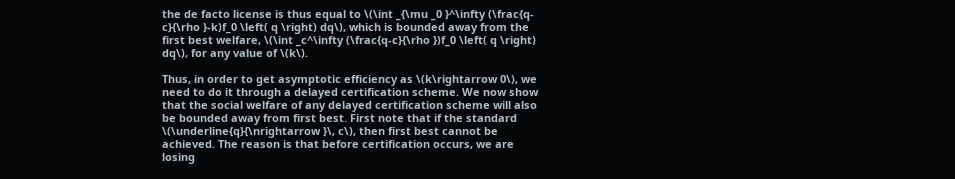the de facto license is thus equal to \(\int _{\mu _0 }^\infty (\frac{q-c}{\rho }-k)f_0 \left( q \right) dq\), which is bounded away from the first best welfare, \(\int _c^\infty (\frac{q-c}{\rho })f_0 \left( q \right) dq\), for any value of \(k\).

Thus, in order to get asymptotic efficiency as \(k\rightarrow 0\), we need to do it through a delayed certification scheme. We now show that the social welfare of any delayed certification scheme will also be bounded away from first best. First note that if the standard \(\underline{q}{\nrightarrow }\, c\), then first best cannot be achieved. The reason is that before certification occurs, we are losing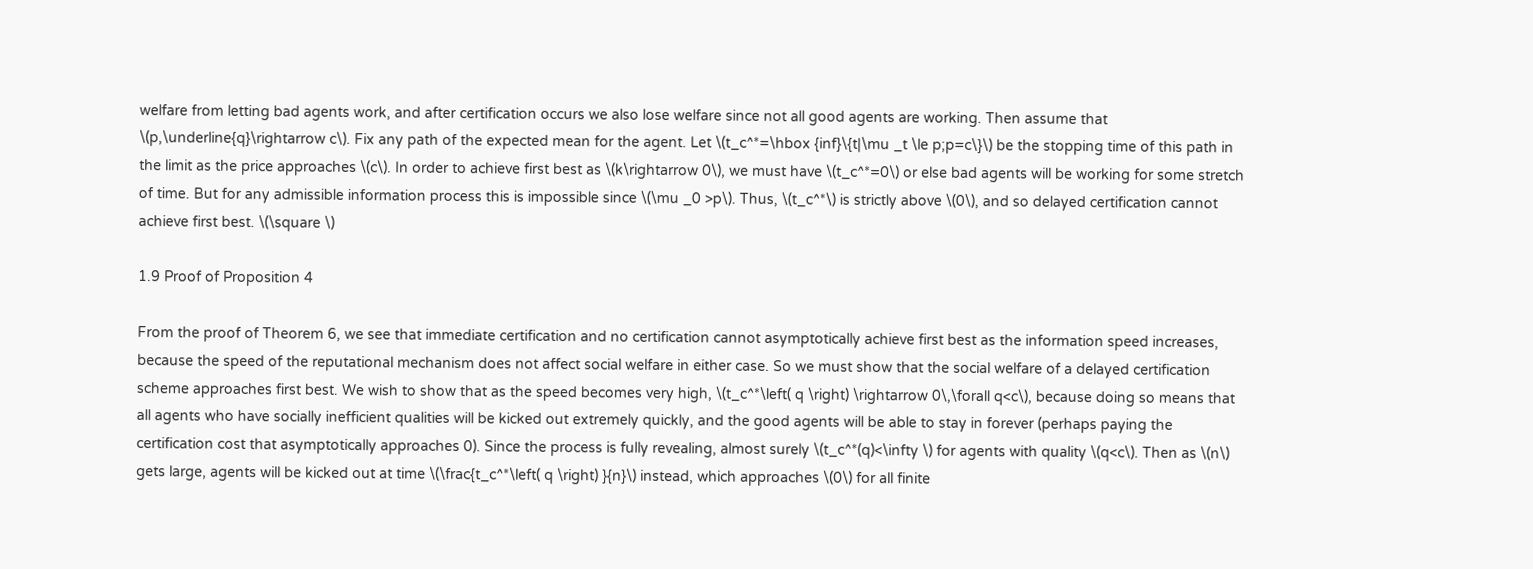welfare from letting bad agents work, and after certification occurs we also lose welfare since not all good agents are working. Then assume that \(p,\underline{q}\rightarrow c\). Fix any path of the expected mean for the agent. Let \(t_c^*=\hbox {inf}\{t|\mu _t \le p;p=c\}\) be the stopping time of this path in the limit as the price approaches \(c\). In order to achieve first best as \(k\rightarrow 0\), we must have \(t_c^*=0\) or else bad agents will be working for some stretch of time. But for any admissible information process this is impossible since \(\mu _0 >p\). Thus, \(t_c^*\) is strictly above \(0\), and so delayed certification cannot achieve first best. \(\square \)

1.9 Proof of Proposition 4

From the proof of Theorem 6, we see that immediate certification and no certification cannot asymptotically achieve first best as the information speed increases, because the speed of the reputational mechanism does not affect social welfare in either case. So we must show that the social welfare of a delayed certification scheme approaches first best. We wish to show that as the speed becomes very high, \(t_c^*\left( q \right) \rightarrow 0\,\forall q<c\), because doing so means that all agents who have socially inefficient qualities will be kicked out extremely quickly, and the good agents will be able to stay in forever (perhaps paying the certification cost that asymptotically approaches 0). Since the process is fully revealing, almost surely \(t_c^*(q)<\infty \) for agents with quality \(q<c\). Then as \(n\) gets large, agents will be kicked out at time \(\frac{t_c^*\left( q \right) }{n}\) instead, which approaches \(0\) for all finite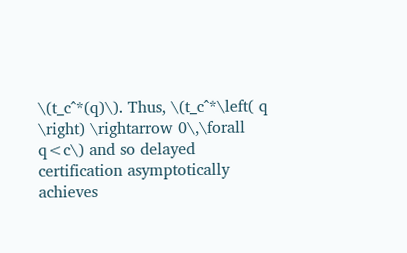\(t_c^*(q)\). Thus, \(t_c^*\left( q \right) \rightarrow 0\,\forall q<c\) and so delayed certification asymptotically achieves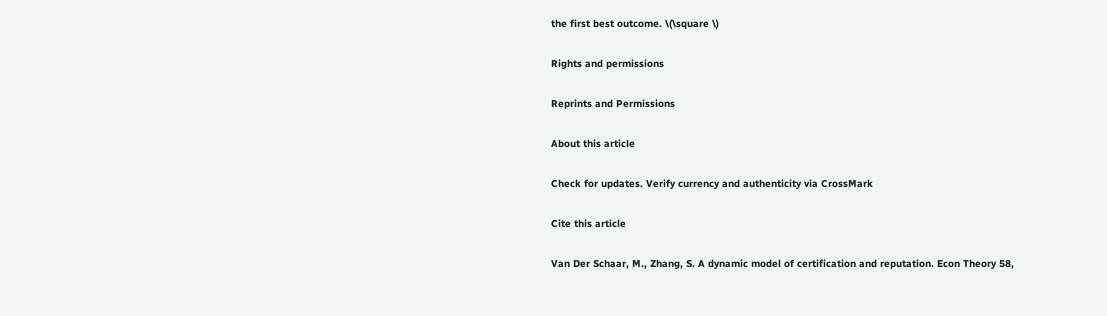the first best outcome. \(\square \)

Rights and permissions

Reprints and Permissions

About this article

Check for updates. Verify currency and authenticity via CrossMark

Cite this article

Van Der Schaar, M., Zhang, S. A dynamic model of certification and reputation. Econ Theory 58,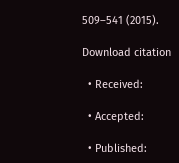509–541 (2015).

Download citation

  • Received:

  • Accepted:

  • Published: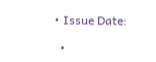• Issue Date:

  •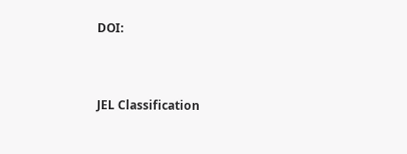DOI:


JEL Classification